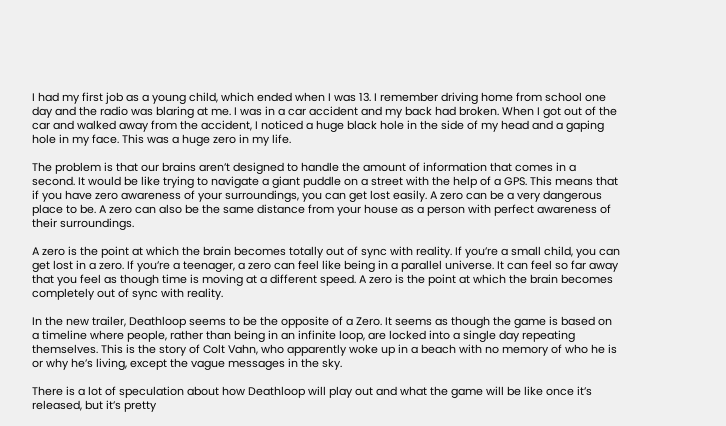I had my first job as a young child, which ended when I was 13. I remember driving home from school one day and the radio was blaring at me. I was in a car accident and my back had broken. When I got out of the car and walked away from the accident, I noticed a huge black hole in the side of my head and a gaping hole in my face. This was a huge zero in my life.

The problem is that our brains aren’t designed to handle the amount of information that comes in a second. It would be like trying to navigate a giant puddle on a street with the help of a GPS. This means that if you have zero awareness of your surroundings, you can get lost easily. A zero can be a very dangerous place to be. A zero can also be the same distance from your house as a person with perfect awareness of their surroundings.

A zero is the point at which the brain becomes totally out of sync with reality. If you’re a small child, you can get lost in a zero. If you’re a teenager, a zero can feel like being in a parallel universe. It can feel so far away that you feel as though time is moving at a different speed. A zero is the point at which the brain becomes completely out of sync with reality.

In the new trailer, Deathloop seems to be the opposite of a Zero. It seems as though the game is based on a timeline where people, rather than being in an infinite loop, are locked into a single day repeating themselves. This is the story of Colt Vahn, who apparently woke up in a beach with no memory of who he is or why he’s living, except the vague messages in the sky.

There is a lot of speculation about how Deathloop will play out and what the game will be like once it’s released, but it’s pretty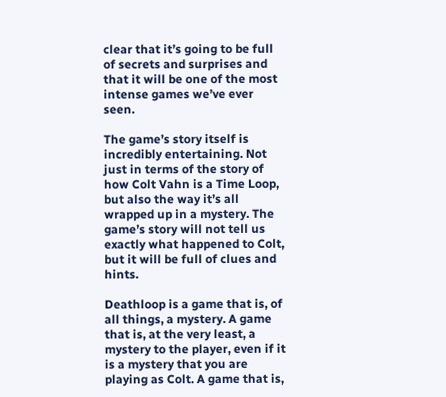clear that it’s going to be full of secrets and surprises and that it will be one of the most intense games we’ve ever seen.

The game’s story itself is incredibly entertaining. Not just in terms of the story of how Colt Vahn is a Time Loop, but also the way it’s all wrapped up in a mystery. The game’s story will not tell us exactly what happened to Colt, but it will be full of clues and hints.

Deathloop is a game that is, of all things, a mystery. A game that is, at the very least, a mystery to the player, even if it is a mystery that you are playing as Colt. A game that is,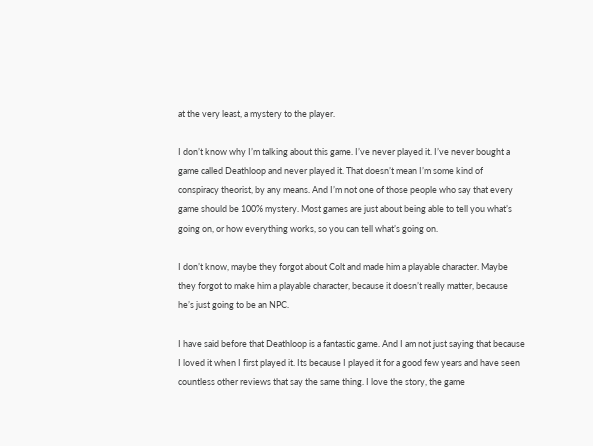at the very least, a mystery to the player.

I don’t know why I’m talking about this game. I’ve never played it. I’ve never bought a game called Deathloop and never played it. That doesn’t mean I’m some kind of conspiracy theorist, by any means. And I’m not one of those people who say that every game should be 100% mystery. Most games are just about being able to tell you what’s going on, or how everything works, so you can tell what’s going on.

I don’t know, maybe they forgot about Colt and made him a playable character. Maybe they forgot to make him a playable character, because it doesn’t really matter, because he’s just going to be an NPC.

I have said before that Deathloop is a fantastic game. And I am not just saying that because I loved it when I first played it. Its because I played it for a good few years and have seen countless other reviews that say the same thing. I love the story, the game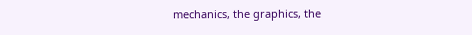mechanics, the graphics, the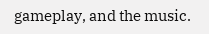gameplay, and the music.